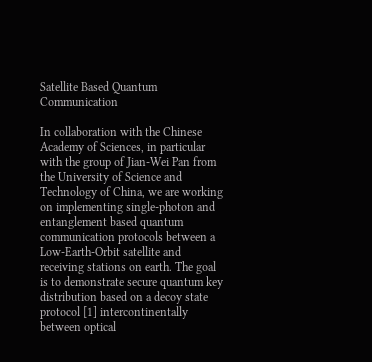Satellite Based Quantum Communication

In collaboration with the Chinese Academy of Sciences, in particular with the group of Jian-Wei Pan from the University of Science and Technology of China, we are working on implementing single-photon and entanglement based quantum communication protocols between a Low-Earth-Orbit satellite and receiving stations on earth. The goal is to demonstrate secure quantum key distribution based on a decoy state protocol [1] intercontinentally between optical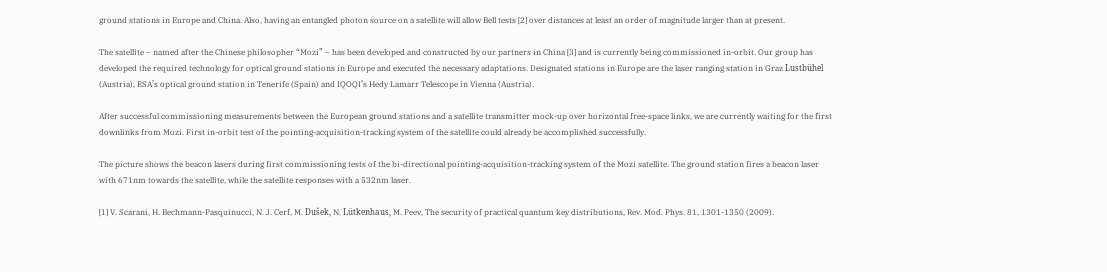ground stations in Europe and China. Also, having an entangled photon source on a satellite will allow Bell tests [2] over distances at least an order of magnitude larger than at present.

The satellite – named after the Chinese philosopher “Mozi” – has been developed and constructed by our partners in China [3] and is currently being commissioned in-orbit. Our group has developed the required technology for optical ground stations in Europe and executed the necessary adaptations. Designated stations in Europe are the laser ranging station in Graz Lustbühel (Austria), ESA’s optical ground station in Tenerife (Spain) and IQOQI’s Hedy Lamarr Telescope in Vienna (Austria).

After successful commissioning measurements between the European ground stations and a satellite transmitter mock-up over horizontal free-space links, we are currently waiting for the first downlinks from Mozi. First in-orbit test of the pointing-acquisition-tracking system of the satellite could already be accomplished successfully.

The picture shows the beacon lasers during first commissioning tests of the bi-directional pointing-acquisition-tracking system of the Mozi satellite. The ground station fires a beacon laser with 671nm towards the satellite, while the satellite responses with a 532nm laser.

[1] V. Scarani, H. Bechmann-Pasquinucci, N. J. Cerf, M. Dušek, N. Lütkenhaus, M. Peev, The security of practical quantum key distributions, Rev. Mod. Phys. 81, 1301-1350 (2009).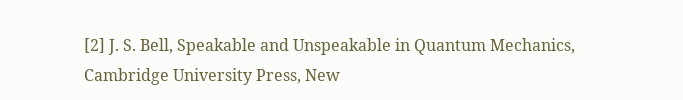[2] J. S. Bell, Speakable and Unspeakable in Quantum Mechanics, Cambridge University Press, New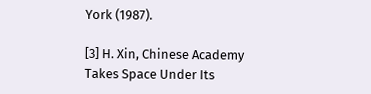York (1987).

[3] H. Xin, Chinese Academy Takes Space Under Its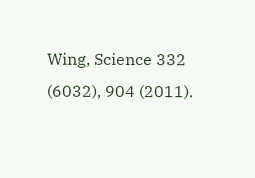Wing, Science 332 (6032), 904 (2011).